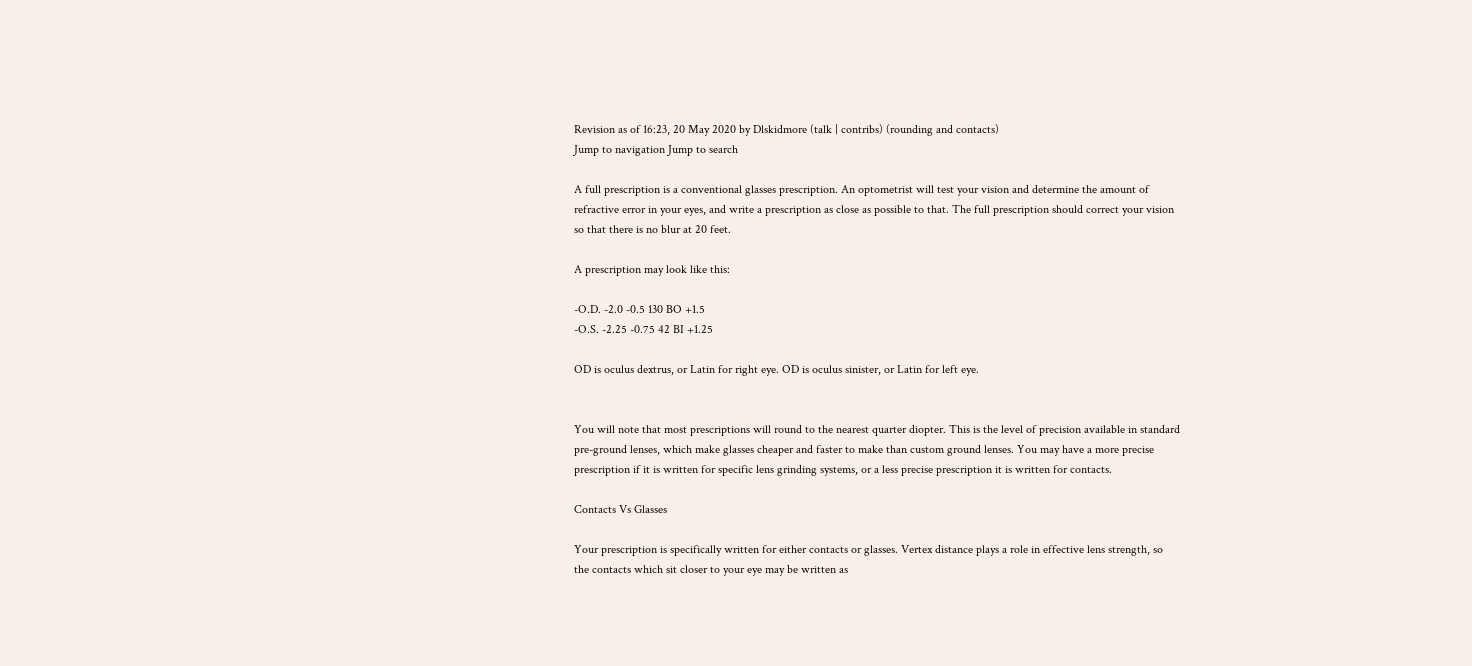Revision as of 16:23, 20 May 2020 by Dlskidmore (talk | contribs) (rounding and contacts)
Jump to navigation Jump to search

A full prescription is a conventional glasses prescription. An optometrist will test your vision and determine the amount of refractive error in your eyes, and write a prescription as close as possible to that. The full prescription should correct your vision so that there is no blur at 20 feet.

A prescription may look like this:

-O.D. -2.0 -0.5 130 BO +1.5
-O.S. -2.25 -0.75 42 BI +1.25

OD is oculus dextrus, or Latin for right eye. OD is oculus sinister, or Latin for left eye.


You will note that most prescriptions will round to the nearest quarter diopter. This is the level of precision available in standard pre-ground lenses, which make glasses cheaper and faster to make than custom ground lenses. You may have a more precise prescription if it is written for specific lens grinding systems, or a less precise prescription it is written for contacts.

Contacts Vs Glasses

Your prescription is specifically written for either contacts or glasses. Vertex distance plays a role in effective lens strength, so the contacts which sit closer to your eye may be written as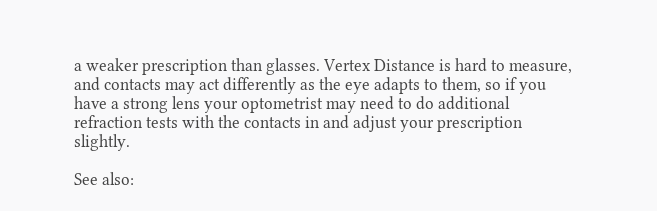a weaker prescription than glasses. Vertex Distance is hard to measure, and contacts may act differently as the eye adapts to them, so if you have a strong lens your optometrist may need to do additional refraction tests with the contacts in and adjust your prescription slightly.

See also: